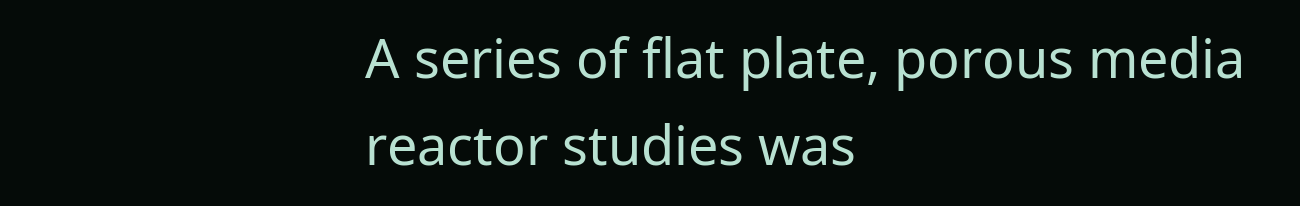A series of flat plate, porous media reactor studies was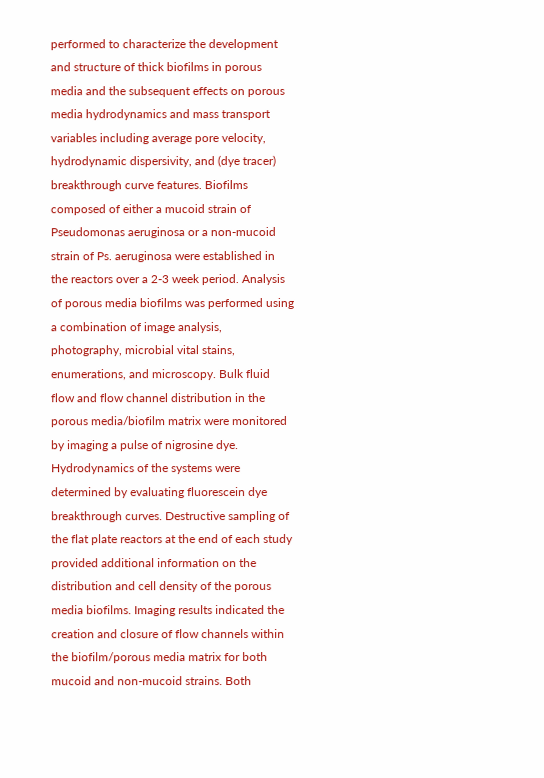performed to characterize the development and structure of thick biofilms in porous media and the subsequent effects on porous media hydrodynamics and mass transport variables including average pore velocity, hydrodynamic dispersivity, and (dye tracer) breakthrough curve features. Biofilms composed of either a mucoid strain of Pseudomonas aeruginosa or a non-mucoid strain of Ps. aeruginosa were established in the reactors over a 2-3 week period. Analysis of porous media biofilms was performed using a combination of image analysis, photography, microbial vital stains, enumerations, and microscopy. Bulk fluid flow and flow channel distribution in the porous media/biofilm matrix were monitored by imaging a pulse of nigrosine dye. Hydrodynamics of the systems were determined by evaluating fluorescein dye breakthrough curves. Destructive sampling of the flat plate reactors at the end of each study provided additional information on the distribution and cell density of the porous media biofilms. Imaging results indicated the creation and closure of flow channels within the biofilm/porous media matrix for both mucoid and non-mucoid strains. Both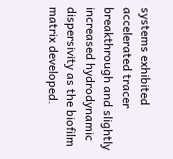systems exhibited accelerated tracer breakthrough and slightly increased hydrodynamic dispersivity as the biofilm matrix developed.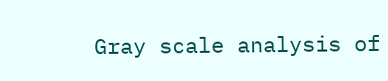Gray scale analysis of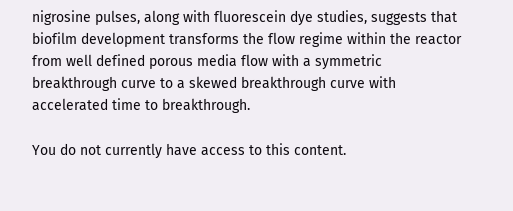nigrosine pulses, along with fluorescein dye studies, suggests that biofilm development transforms the flow regime within the reactor from well defined porous media flow with a symmetric breakthrough curve to a skewed breakthrough curve with accelerated time to breakthrough.

You do not currently have access to this content.